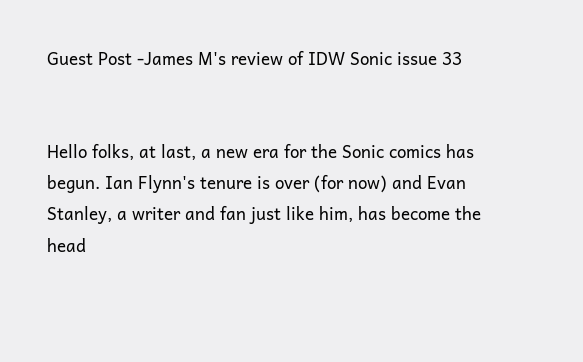Guest Post -James M's review of IDW Sonic issue 33


Hello folks, at last, a new era for the Sonic comics has begun. Ian Flynn's tenure is over (for now) and Evan Stanley, a writer and fan just like him, has become the head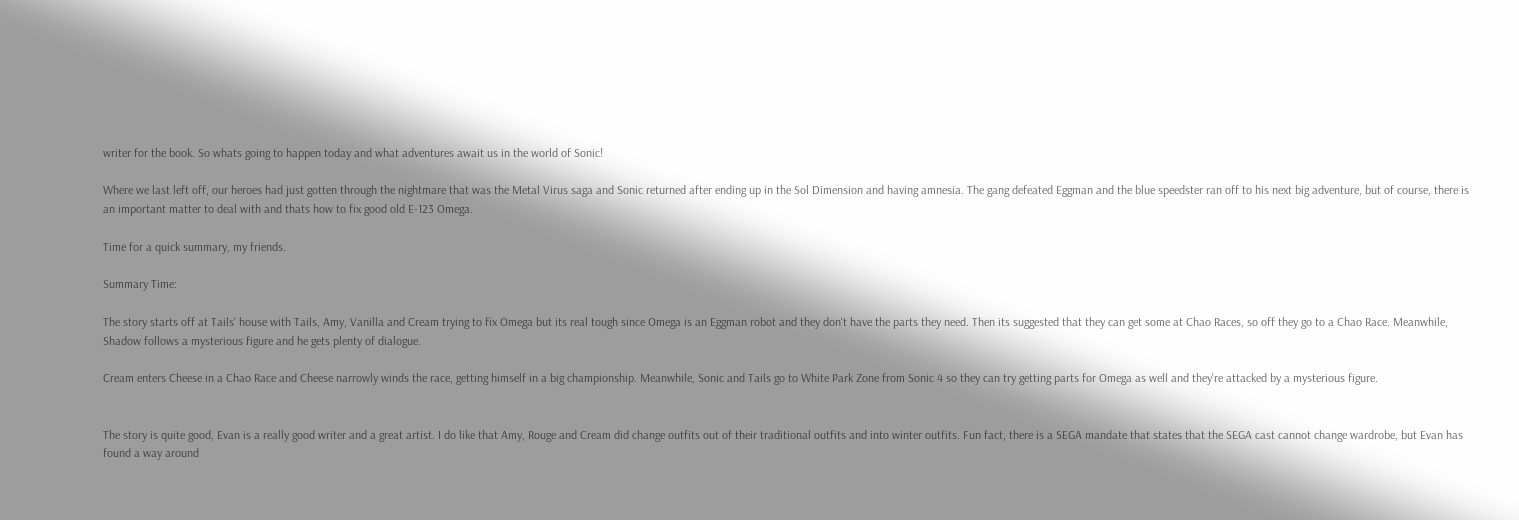writer for the book. So whats going to happen today and what adventures await us in the world of Sonic!

Where we last left off, our heroes had just gotten through the nightmare that was the Metal Virus saga and Sonic returned after ending up in the Sol Dimension and having amnesia. The gang defeated Eggman and the blue speedster ran off to his next big adventure, but of course, there is an important matter to deal with and thats how to fix good old E-123 Omega.

Time for a quick summary, my friends.

Summary Time:

The story starts off at Tails' house with Tails, Amy, Vanilla and Cream trying to fix Omega but its real tough since Omega is an Eggman robot and they don't have the parts they need. Then its suggested that they can get some at Chao Races, so off they go to a Chao Race. Meanwhile, Shadow follows a mysterious figure and he gets plenty of dialogue.

Cream enters Cheese in a Chao Race and Cheese narrowly winds the race, getting himself in a big championship. Meanwhile, Sonic and Tails go to White Park Zone from Sonic 4 so they can try getting parts for Omega as well and they're attacked by a mysterious figure.


The story is quite good, Evan is a really good writer and a great artist. I do like that Amy, Rouge and Cream did change outfits out of their traditional outfits and into winter outfits. Fun fact, there is a SEGA mandate that states that the SEGA cast cannot change wardrobe, but Evan has found a way around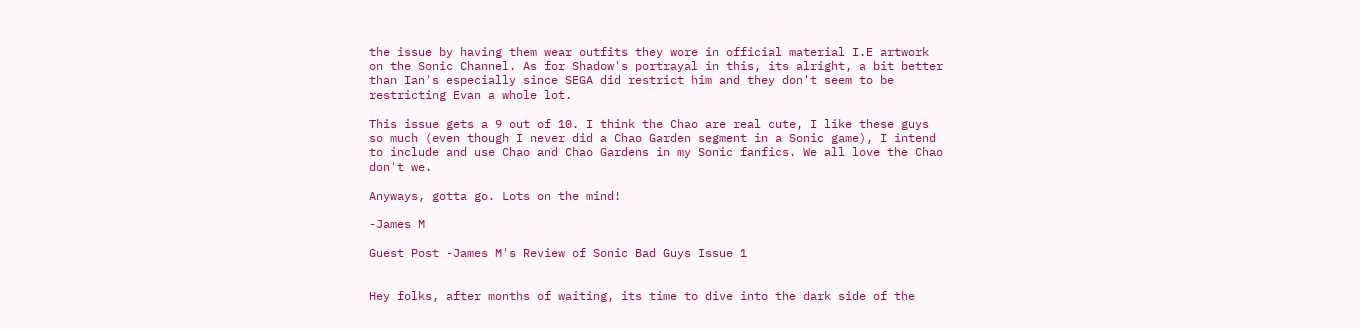the issue by having them wear outfits they wore in official material I.E artwork on the Sonic Channel. As for Shadow's portrayal in this, its alright, a bit better than Ian's especially since SEGA did restrict him and they don't seem to be restricting Evan a whole lot.

This issue gets a 9 out of 10. I think the Chao are real cute, I like these guys so much (even though I never did a Chao Garden segment in a Sonic game), I intend to include and use Chao and Chao Gardens in my Sonic fanfics. We all love the Chao don't we.

Anyways, gotta go. Lots on the mind!

-James M

Guest Post -James M's Review of Sonic Bad Guys Issue 1


Hey folks, after months of waiting, its time to dive into the dark side of the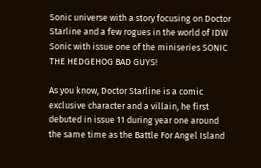Sonic universe with a story focusing on Doctor Starline and a few rogues in the world of IDW Sonic with issue one of the miniseries SONIC THE HEDGEHOG BAD GUYS!

As you know, Doctor Starline is a comic exclusive character and a villain, he first debuted in issue 11 during year one around the same time as the Battle For Angel Island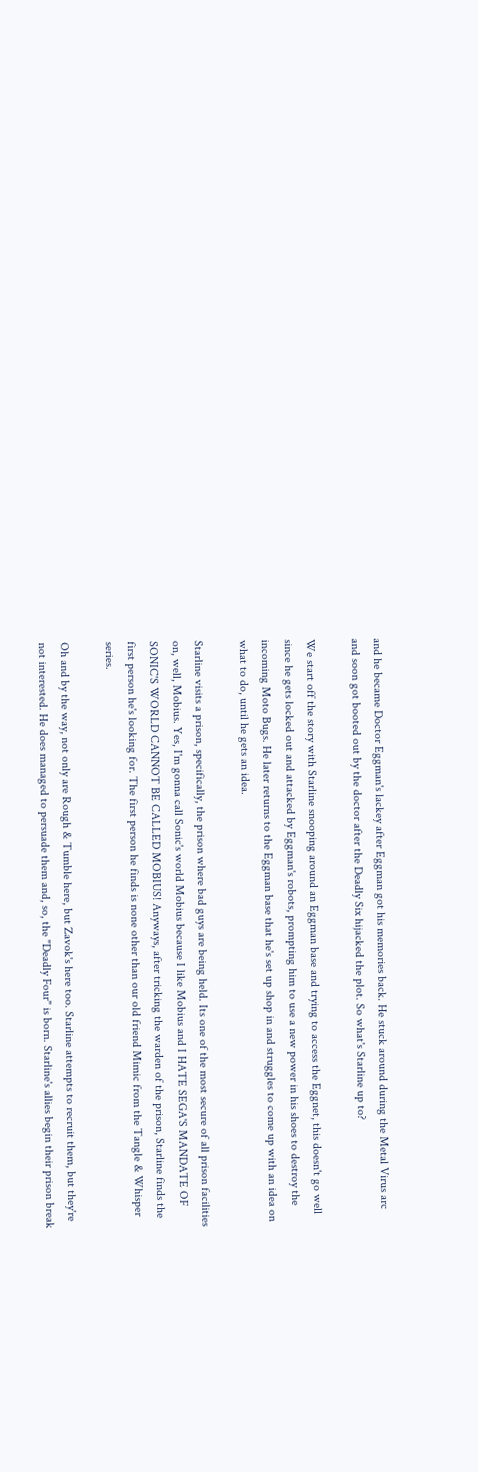and he became Doctor Eggman's lackey after Eggman got his memories back. He stuck around during the Metal Virus arc and soon got booted out by the doctor after the Deadly Six hijacked the plot. So what's Starline up to?

We start off the story with Starline snooping around an Eggman base and trying to access the Eggnet, this doesn't go well since he gets locked out and attacked by Eggman's robots, prompting him to use a new power in his shoes to destroy the incoming Moto Bugs. He later returns to the Eggman base that he's set up shop in and struggles to come up with an idea on what to do, until he gets an idea.

Starline visits a prison, specifically, the prison where bad guys are being held. Its one of the most secure of all prison facilities on, well, Mobius. Yes, I'm gonna call Sonic's world Mobius because I like Mobius and I HATE SEGA'S MANDATE OF SONIC'S WORLD CANNOT BE CALLED MOBIUS! Anyways, after tricking the warden of the prison, Starline finds the first person he's looking for. The first person he finds is none other than our old friend Mimic from the Tangle & Whisper series.

Oh and by the way, not only are Rough & Tumble here, but Zavok's here too. Starline attempts to recruit them, but they're not interested. He does managed to persuade them and, so, the "Deadly Four" is born. Starline's allies begin their prison break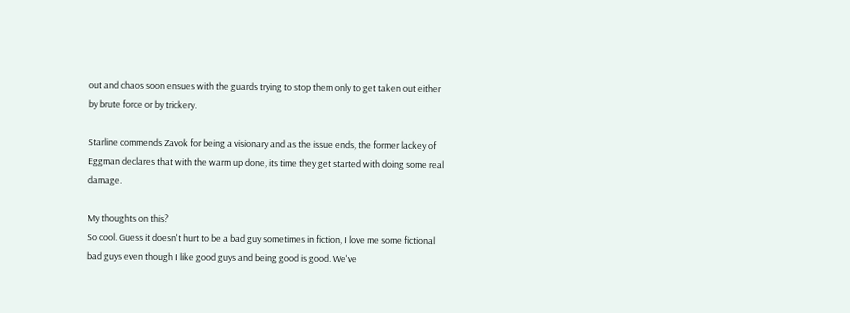out and chaos soon ensues with the guards trying to stop them only to get taken out either by brute force or by trickery.

Starline commends Zavok for being a visionary and as the issue ends, the former lackey of Eggman declares that with the warm up done, its time they get started with doing some real damage.

My thoughts on this?
So cool. Guess it doesn't hurt to be a bad guy sometimes in fiction, I love me some fictional bad guys even though I like good guys and being good is good. We've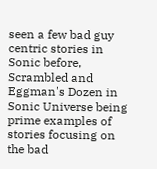seen a few bad guy centric stories in Sonic before, Scrambled and Eggman's Dozen in Sonic Universe being prime examples of stories focusing on the bad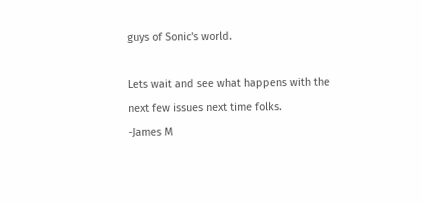guys of Sonic's world.

Lets wait and see what happens with the next few issues next time folks.
-James M